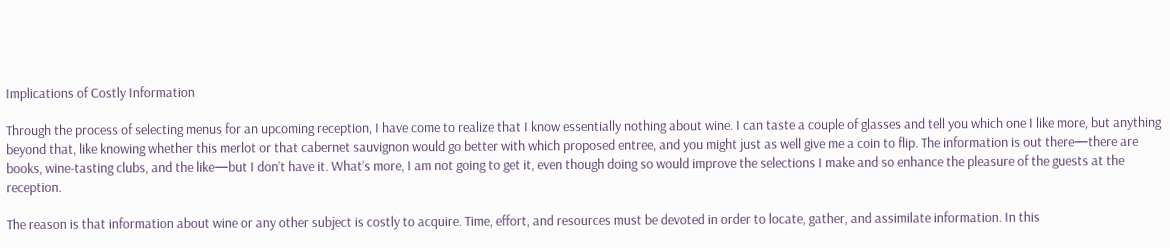Implications of Costly Information

Through the process of selecting menus for an upcoming reception, I have come to realize that I know essentially nothing about wine. I can taste a couple of glasses and tell you which one I like more, but anything beyond that, like knowing whether this merlot or that cabernet sauvignon would go better with which proposed entree, and you might just as well give me a coin to flip. The information is out there—there are books, wine-tasting clubs, and the like—but I don’t have it. What’s more, I am not going to get it, even though doing so would improve the selections I make and so enhance the pleasure of the guests at the reception.

The reason is that information about wine or any other subject is costly to acquire. Time, effort, and resources must be devoted in order to locate, gather, and assimilate information. In this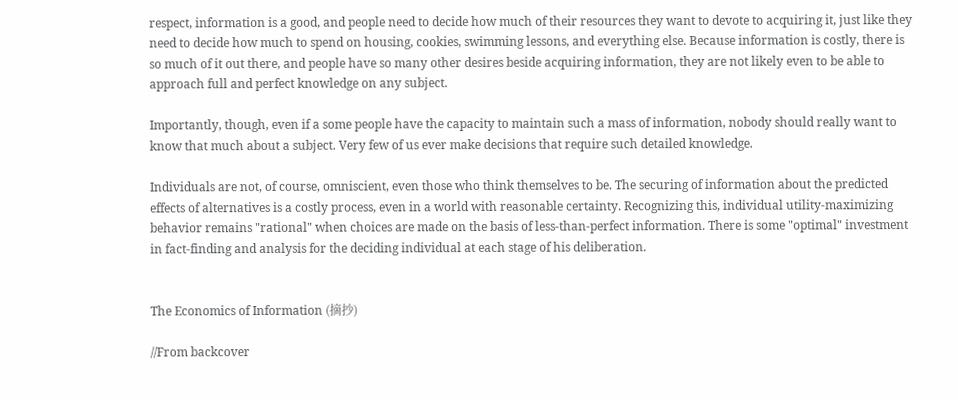respect, information is a good, and people need to decide how much of their resources they want to devote to acquiring it, just like they need to decide how much to spend on housing, cookies, swimming lessons, and everything else. Because information is costly, there is so much of it out there, and people have so many other desires beside acquiring information, they are not likely even to be able to approach full and perfect knowledge on any subject.

Importantly, though, even if a some people have the capacity to maintain such a mass of information, nobody should really want to know that much about a subject. Very few of us ever make decisions that require such detailed knowledge.

Individuals are not, of course, omniscient, even those who think themselves to be. The securing of information about the predicted effects of alternatives is a costly process, even in a world with reasonable certainty. Recognizing this, individual utility-maximizing behavior remains "rational" when choices are made on the basis of less-than-perfect information. There is some "optimal" investment in fact-finding and analysis for the deciding individual at each stage of his deliberation.


The Economics of Information (摘抄)

//From backcover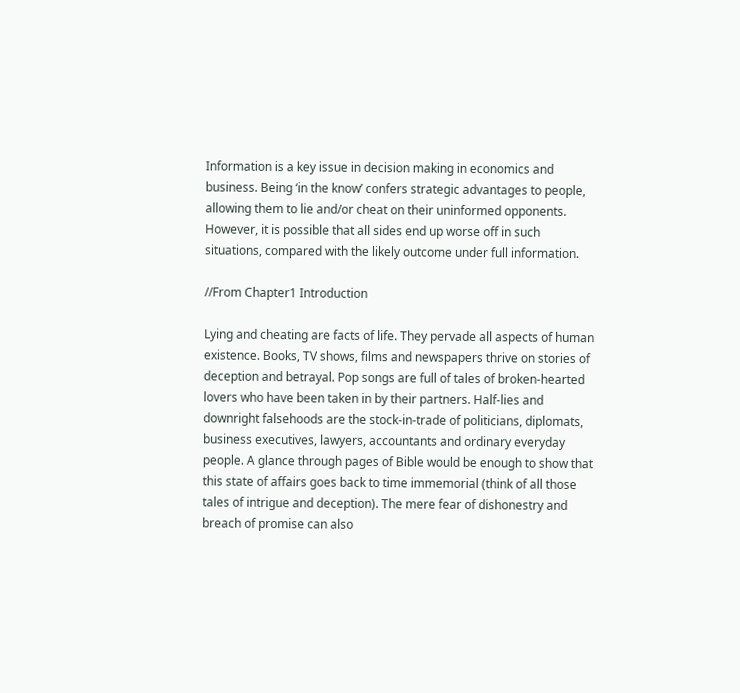Information is a key issue in decision making in economics and business. Being ‘in the know’ confers strategic advantages to people, allowing them to lie and/or cheat on their uninformed opponents. However, it is possible that all sides end up worse off in such situations, compared with the likely outcome under full information.

//From Chapter1 Introduction

Lying and cheating are facts of life. They pervade all aspects of human existence. Books, TV shows, films and newspapers thrive on stories of deception and betrayal. Pop songs are full of tales of broken-hearted lovers who have been taken in by their partners. Half-lies and downright falsehoods are the stock-in-trade of politicians, diplomats, business executives, lawyers, accountants and ordinary everyday people. A glance through pages of Bible would be enough to show that this state of affairs goes back to time immemorial (think of all those tales of intrigue and deception). The mere fear of dishonestry and breach of promise can also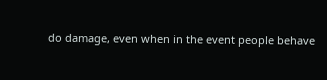do damage, even when in the event people behave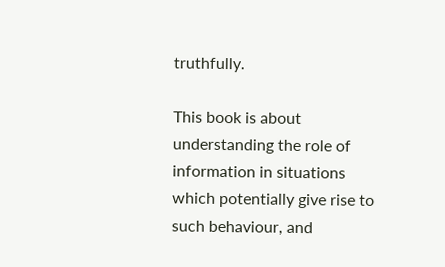truthfully.

This book is about understanding the role of information in situations which potentially give rise to such behaviour, and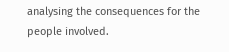analysing the consequences for the people involved.